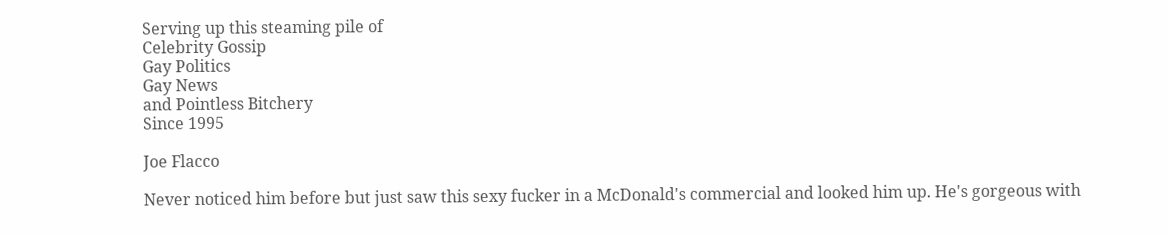Serving up this steaming pile of
Celebrity Gossip
Gay Politics
Gay News
and Pointless Bitchery
Since 1995

Joe Flacco

Never noticed him before but just saw this sexy fucker in a McDonald's commercial and looked him up. He's gorgeous with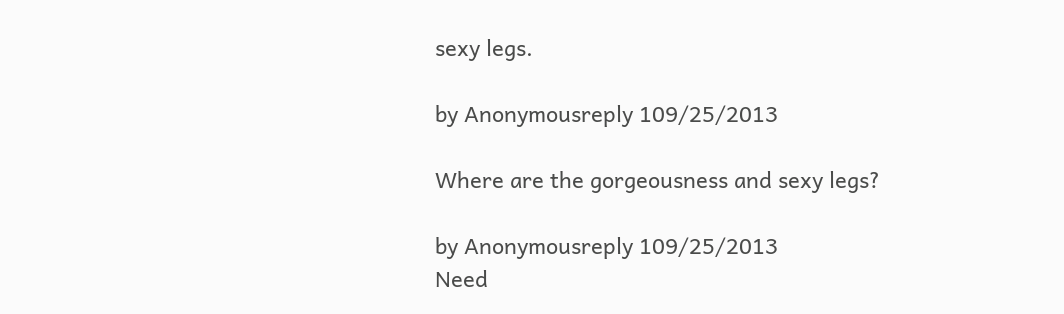sexy legs.

by Anonymousreply 109/25/2013

Where are the gorgeousness and sexy legs?

by Anonymousreply 109/25/2013
Need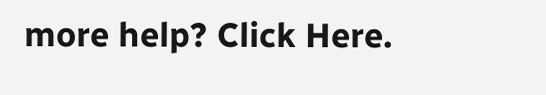more help? Click Here.